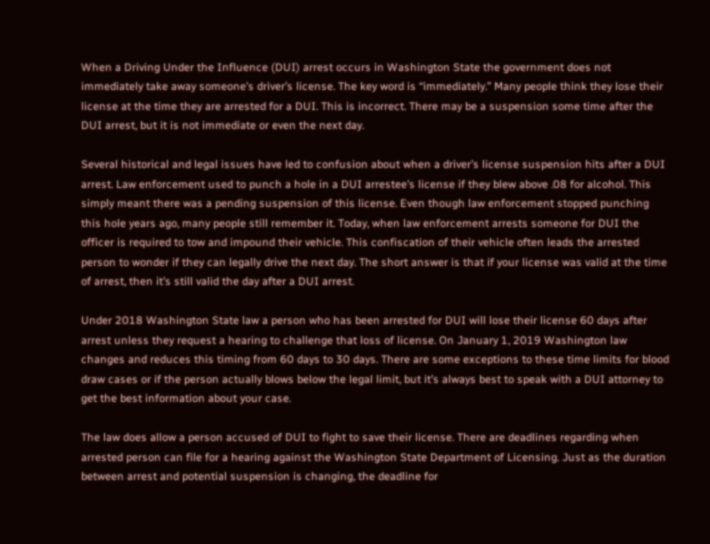When a Driving Under the Influence (DUI) arrest occurs in Washington State the government does not immediately take away someone’s driver’s license. The key word is “immediately.” Many people think they lose their license at the time they are arrested for a DUI. This is incorrect. There may be a suspension some time after the DUI arrest, but it is not immediate or even the next day.

Several historical and legal issues have led to confusion about when a driver’s license suspension hits after a DUI arrest. Law enforcement used to punch a hole in a DUI arrestee’s license if they blew above .08 for alcohol. This simply meant there was a pending suspension of this license. Even though law enforcement stopped punching this hole years ago, many people still remember it. Today, when law enforcement arrests someone for DUI the officer is required to tow and impound their vehicle. This confiscation of their vehicle often leads the arrested person to wonder if they can legally drive the next day. The short answer is that if your license was valid at the time of arrest, then it’s still valid the day after a DUI arrest.

Under 2018 Washington State law a person who has been arrested for DUI will lose their license 60 days after arrest unless they request a hearing to challenge that loss of license. On January 1, 2019 Washington law changes and reduces this timing from 60 days to 30 days. There are some exceptions to these time limits for blood draw cases or if the person actually blows below the legal limit, but it’s always best to speak with a DUI attorney to get the best information about your case.

The law does allow a person accused of DUI to fight to save their license. There are deadlines regarding when arrested person can file for a hearing against the Washington State Department of Licensing. Just as the duration between arrest and potential suspension is changing, the deadline for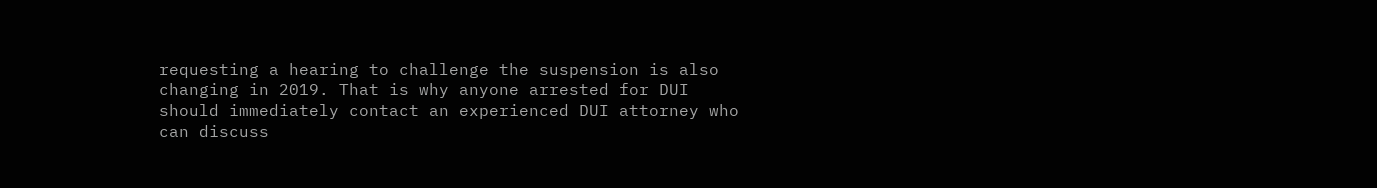requesting a hearing to challenge the suspension is also changing in 2019. That is why anyone arrested for DUI should immediately contact an experienced DUI attorney who can discuss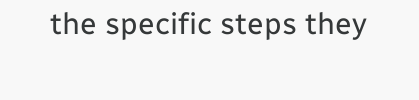the specific steps they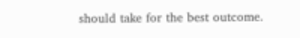should take for the best outcome.